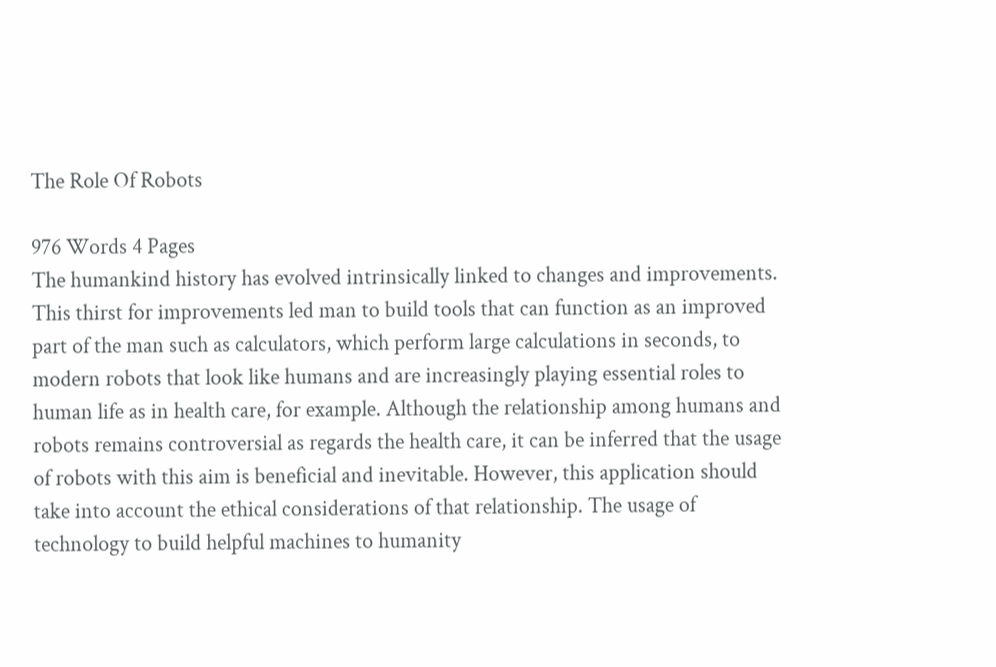The Role Of Robots

976 Words 4 Pages
The humankind history has evolved intrinsically linked to changes and improvements. This thirst for improvements led man to build tools that can function as an improved part of the man such as calculators, which perform large calculations in seconds, to modern robots that look like humans and are increasingly playing essential roles to human life as in health care, for example. Although the relationship among humans and robots remains controversial as regards the health care, it can be inferred that the usage of robots with this aim is beneficial and inevitable. However, this application should take into account the ethical considerations of that relationship. The usage of technology to build helpful machines to humanity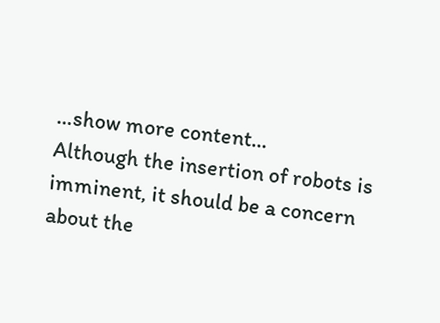…show more content…
Although the insertion of robots is imminent, it should be a concern about the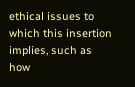ethical issues to which this insertion implies, such as how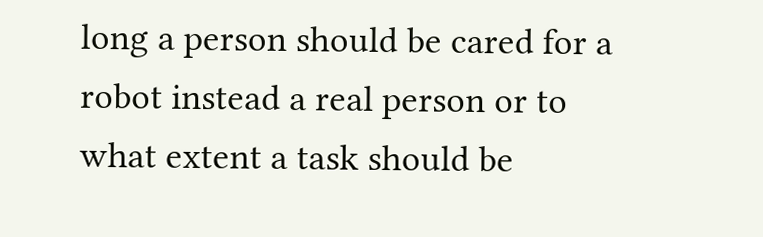long a person should be cared for a robot instead a real person or to what extent a task should be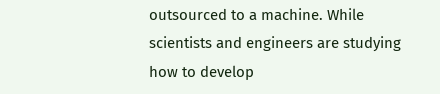outsourced to a machine. While scientists and engineers are studying how to develop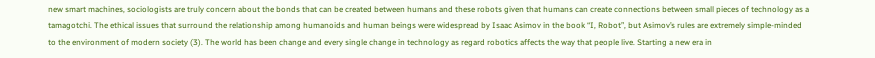new smart machines, sociologists are truly concern about the bonds that can be created between humans and these robots given that humans can create connections between small pieces of technology as a tamagotchi. The ethical issues that surround the relationship among humanoids and human beings were widespread by Isaac Asimov in the book “I, Robot”, but Asimov’s rules are extremely simple-minded to the environment of modern society (3). The world has been change and every single change in technology as regard robotics affects the way that people live. Starting a new era in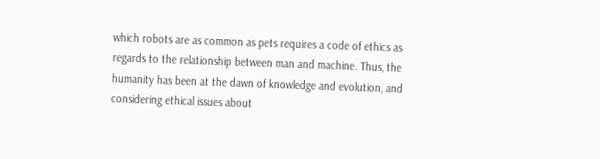which robots are as common as pets requires a code of ethics as regards to the relationship between man and machine. Thus, the humanity has been at the dawn of knowledge and evolution, and considering ethical issues about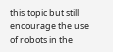this topic but still encourage the use of robots in the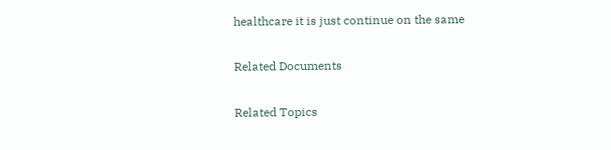healthcare it is just continue on the same

Related Documents

Related Topics